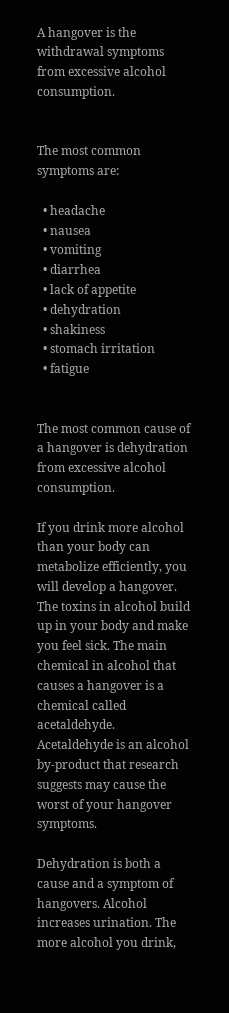A hangover is the withdrawal symptoms from excessive alcohol consumption.


The most common symptoms are:

  • headache
  • nausea
  • vomiting
  • diarrhea
  • lack of appetite
  • dehydration
  • shakiness
  • stomach irritation
  • fatigue


The most common cause of a hangover is dehydration from excessive alcohol consumption.

If you drink more alcohol than your body can metabolize efficiently, you will develop a hangover. The toxins in alcohol build up in your body and make you feel sick. The main chemical in alcohol that causes a hangover is a chemical called acetaldehyde. Acetaldehyde is an alcohol by-product that research suggests may cause the worst of your hangover symptoms.

Dehydration is both a cause and a symptom of hangovers. Alcohol increases urination. The more alcohol you drink,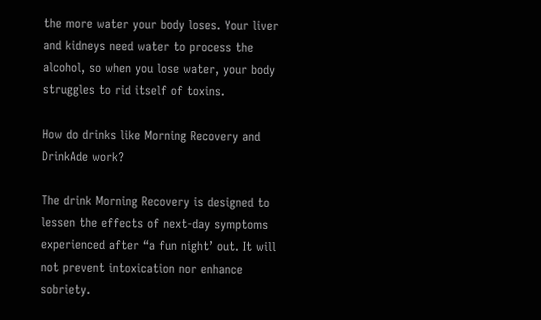the more water your body loses. Your liver and kidneys need water to process the alcohol, so when you lose water, your body struggles to rid itself of toxins.

How do drinks like Morning Recovery and DrinkAde work?

The drink Morning Recovery is designed to lessen the effects of next-day symptoms experienced after “a fun night’ out. It will not prevent intoxication nor enhance sobriety.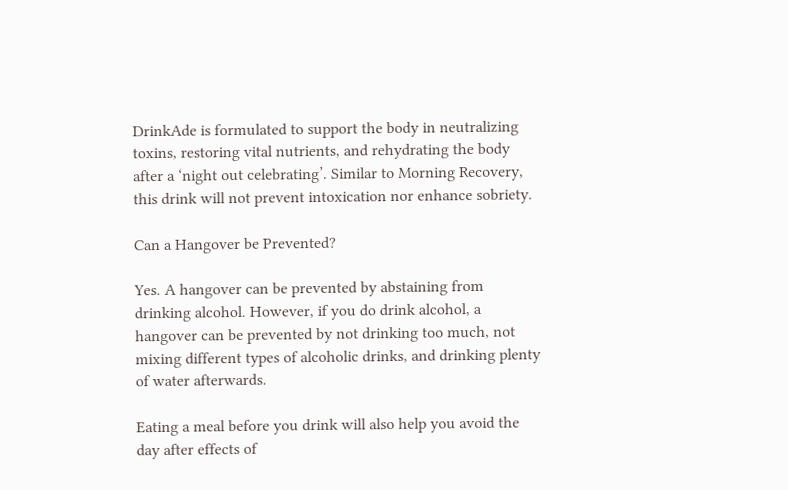DrinkAde is formulated to support the body in neutralizing toxins, restoring vital nutrients, and rehydrating the body after a ‘night out celebrating’. Similar to Morning Recovery, this drink will not prevent intoxication nor enhance sobriety.

Can a Hangover be Prevented?

Yes. A hangover can be prevented by abstaining from drinking alcohol. However, if you do drink alcohol, a hangover can be prevented by not drinking too much, not mixing different types of alcoholic drinks, and drinking plenty of water afterwards.

Eating a meal before you drink will also help you avoid the day after effects of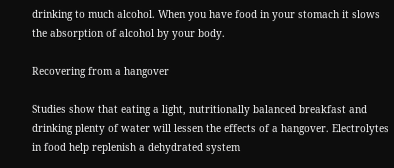drinking to much alcohol. When you have food in your stomach it slows the absorption of alcohol by your body.

Recovering from a hangover

Studies show that eating a light, nutritionally balanced breakfast and drinking plenty of water will lessen the effects of a hangover. Electrolytes in food help replenish a dehydrated system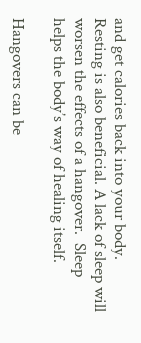and get calories back into your body. Resting is also beneficial. A lack of sleep will worsen the effects of a hangover.  Sleep helps the body’s way of healing itself.

Hangovers can be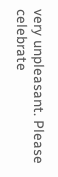very unpleasant. Please celebrate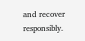and recover responsibly.